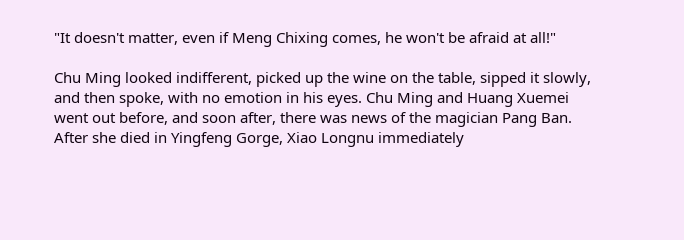"It doesn't matter, even if Meng Chixing comes, he won't be afraid at all!"

Chu Ming looked indifferent, picked up the wine on the table, sipped it slowly, and then spoke, with no emotion in his eyes. Chu Ming and Huang Xuemei went out before, and soon after, there was news of the magician Pang Ban. After she died in Yingfeng Gorge, Xiao Longnu immediately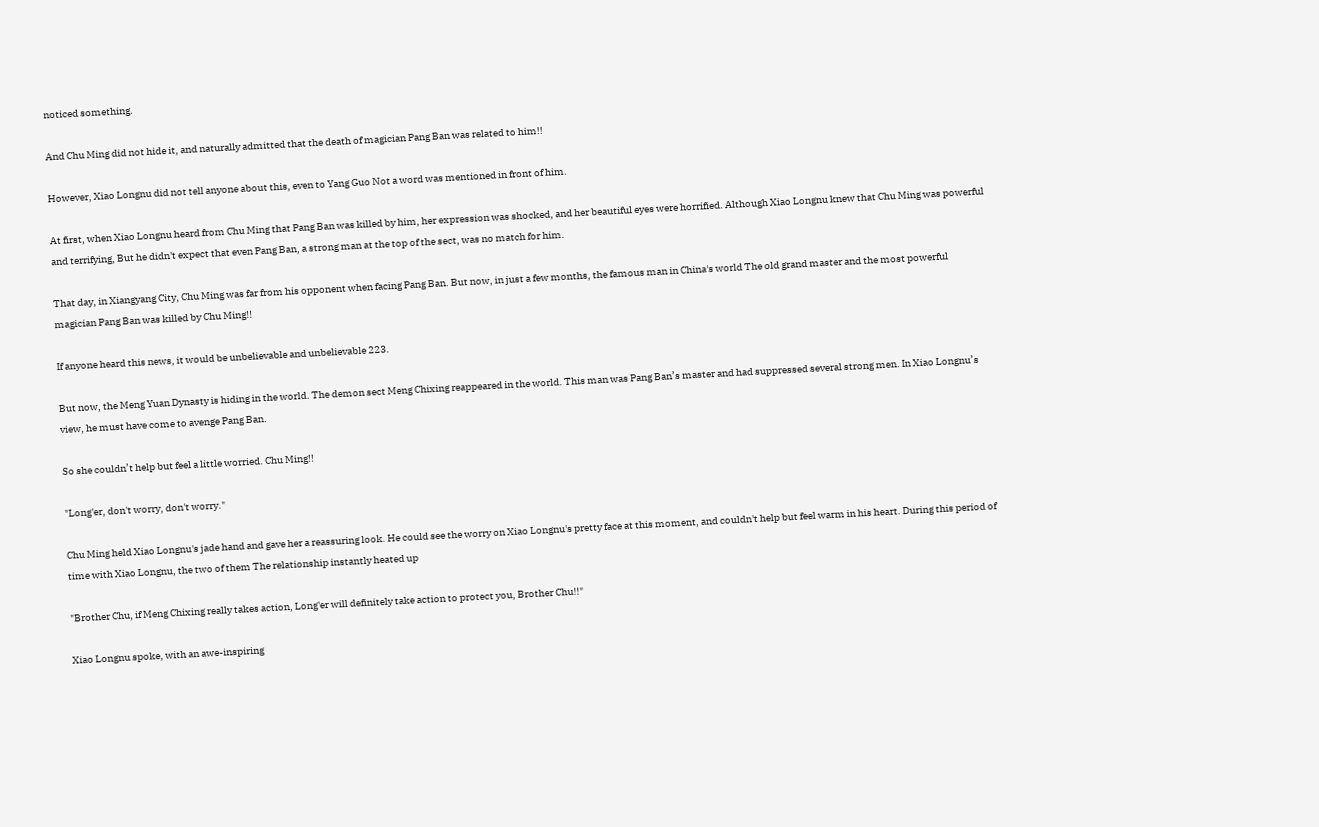noticed something.

And Chu Ming did not hide it, and naturally admitted that the death of magician Pang Ban was related to him!!

However, Xiao Longnu did not tell anyone about this, even to Yang Guo Not a word was mentioned in front of him.

At first, when Xiao Longnu heard from Chu Ming that Pang Ban was killed by him, her expression was shocked, and her beautiful eyes were horrified. Although Xiao Longnu knew that Chu Ming was powerful and terrifying, But he didn't expect that even Pang Ban, a strong man at the top of the sect, was no match for him.

That day, in Xiangyang City, Chu Ming was far from his opponent when facing Pang Ban. But now, in just a few months, the famous man in China's world The old grand master and the most powerful magician Pang Ban was killed by Chu Ming!!

If anyone heard this news, it would be unbelievable and unbelievable 223.

But now, the Meng Yuan Dynasty is hiding in the world. The demon sect Meng Chixing reappeared in the world. This man was Pang Ban’s master and had suppressed several strong men. In Xiao Longnu’s view, he must have come to avenge Pang Ban.

So she couldn’t help but feel a little worried. Chu Ming!!

"Long'er, don't worry, don't worry."

Chu Ming held Xiao Longnu's jade hand and gave her a reassuring look. He could see the worry on Xiao Longnu's pretty face at this moment, and couldn't help but feel warm in his heart. During this period of time with Xiao Longnu, the two of them The relationship instantly heated up

"Brother Chu, if Meng Chixing really takes action, Long'er will definitely take action to protect you, Brother Chu!!"

Xiao Longnu spoke, with an awe-inspiring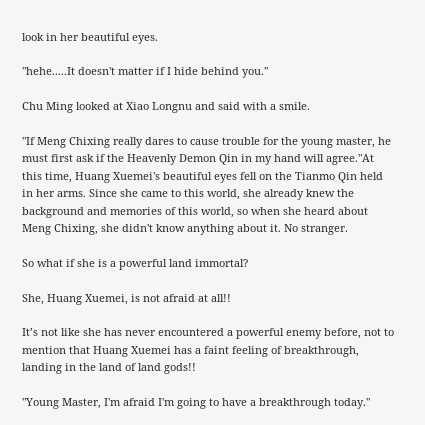look in her beautiful eyes.

"hehe.....It doesn't matter if I hide behind you."

Chu Ming looked at Xiao Longnu and said with a smile.

"If Meng Chixing really dares to cause trouble for the young master, he must first ask if the Heavenly Demon Qin in my hand will agree."At this time, Huang Xuemei's beautiful eyes fell on the Tianmo Qin held in her arms. Since she came to this world, she already knew the background and memories of this world, so when she heard about Meng Chixing, she didn't know anything about it. No stranger.

So what if she is a powerful land immortal?

She, Huang Xuemei, is not afraid at all!!

It’s not like she has never encountered a powerful enemy before, not to mention that Huang Xuemei has a faint feeling of breakthrough, landing in the land of land gods!!

"Young Master, I'm afraid I'm going to have a breakthrough today."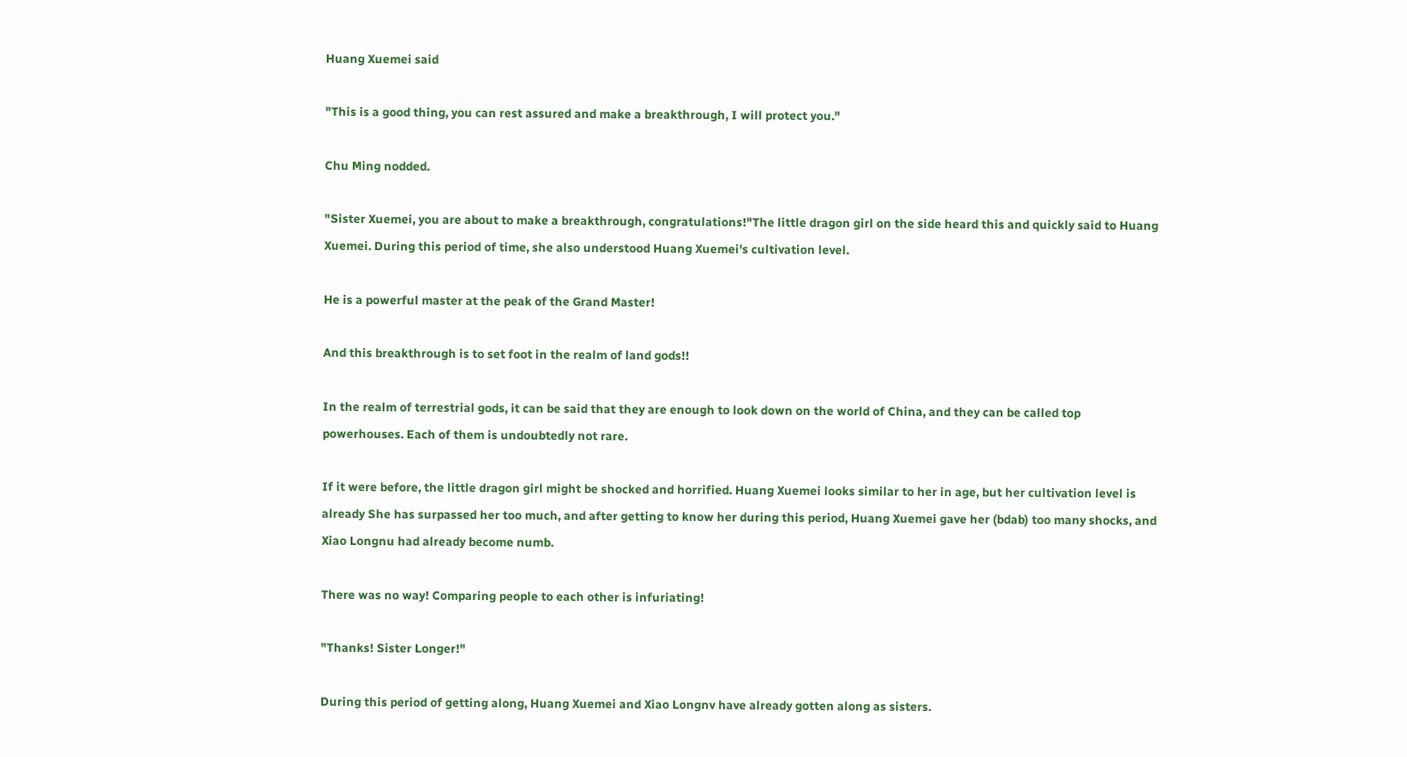Huang Xuemei said

"This is a good thing, you can rest assured and make a breakthrough, I will protect you."

Chu Ming nodded.

"Sister Xuemei, you are about to make a breakthrough, congratulations!"The little dragon girl on the side heard this and quickly said to Huang Xuemei. During this period of time, she also understood Huang Xuemei's cultivation level.

He is a powerful master at the peak of the Grand Master!

And this breakthrough is to set foot in the realm of land gods!!

In the realm of terrestrial gods, it can be said that they are enough to look down on the world of China, and they can be called top powerhouses. Each of them is undoubtedly not rare.

If it were before, the little dragon girl might be shocked and horrified. Huang Xuemei looks similar to her in age, but her cultivation level is already She has surpassed her too much, and after getting to know her during this period, Huang Xuemei gave her (bdab) too many shocks, and Xiao Longnu had already become numb.

There was no way! Comparing people to each other is infuriating!

"Thanks! Sister Longer!"

During this period of getting along, Huang Xuemei and Xiao Longnv have already gotten along as sisters.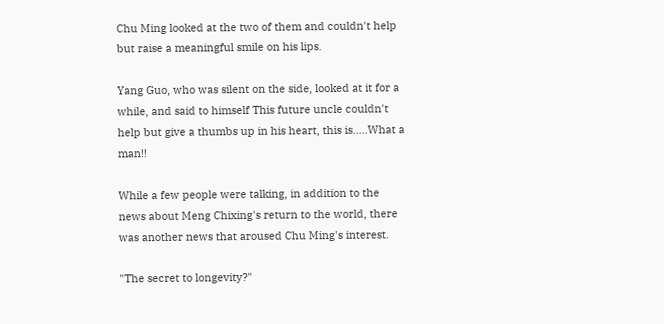Chu Ming looked at the two of them and couldn't help but raise a meaningful smile on his lips.

Yang Guo, who was silent on the side, looked at it for a while, and said to himself This future uncle couldn't help but give a thumbs up in his heart, this is.....What a man!!

While a few people were talking, in addition to the news about Meng Chixing's return to the world, there was another news that aroused Chu Ming's interest.

"The secret to longevity?"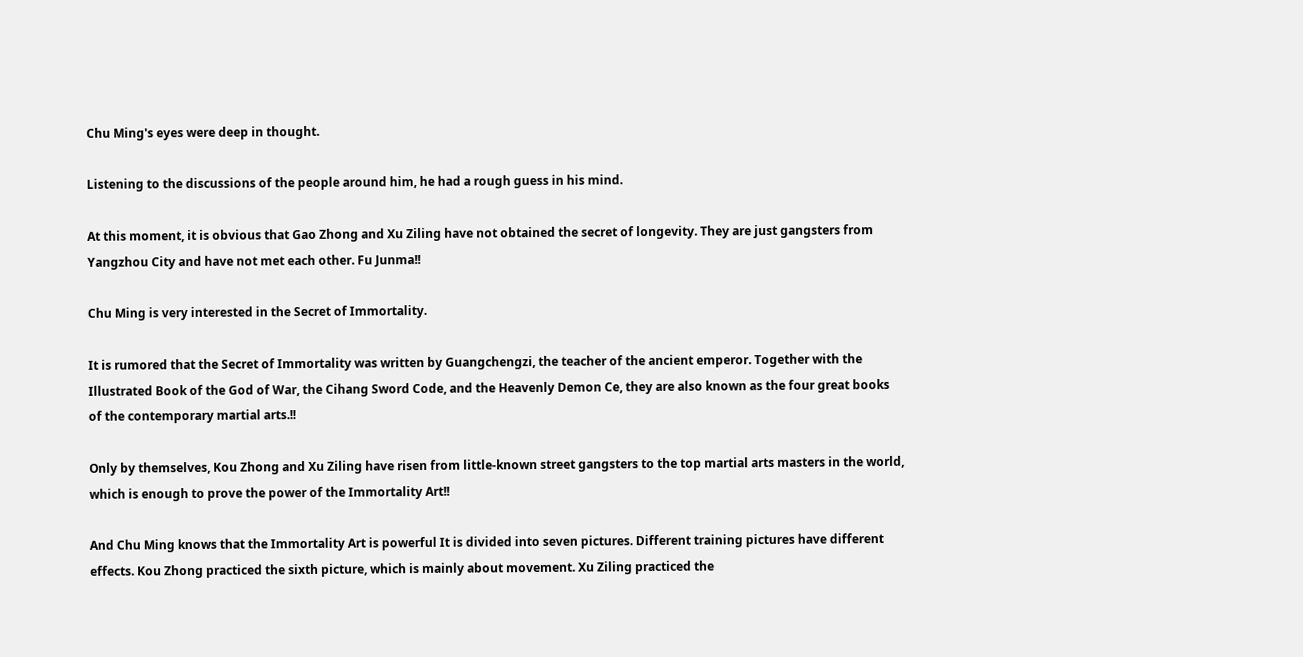Chu Ming's eyes were deep in thought.

Listening to the discussions of the people around him, he had a rough guess in his mind.

At this moment, it is obvious that Gao Zhong and Xu Ziling have not obtained the secret of longevity. They are just gangsters from Yangzhou City and have not met each other. Fu Junma!!

Chu Ming is very interested in the Secret of Immortality.

It is rumored that the Secret of Immortality was written by Guangchengzi, the teacher of the ancient emperor. Together with the Illustrated Book of the God of War, the Cihang Sword Code, and the Heavenly Demon Ce, they are also known as the four great books of the contemporary martial arts.!!

Only by themselves, Kou Zhong and Xu Ziling have risen from little-known street gangsters to the top martial arts masters in the world, which is enough to prove the power of the Immortality Art!!

And Chu Ming knows that the Immortality Art is powerful It is divided into seven pictures. Different training pictures have different effects. Kou Zhong practiced the sixth picture, which is mainly about movement. Xu Ziling practiced the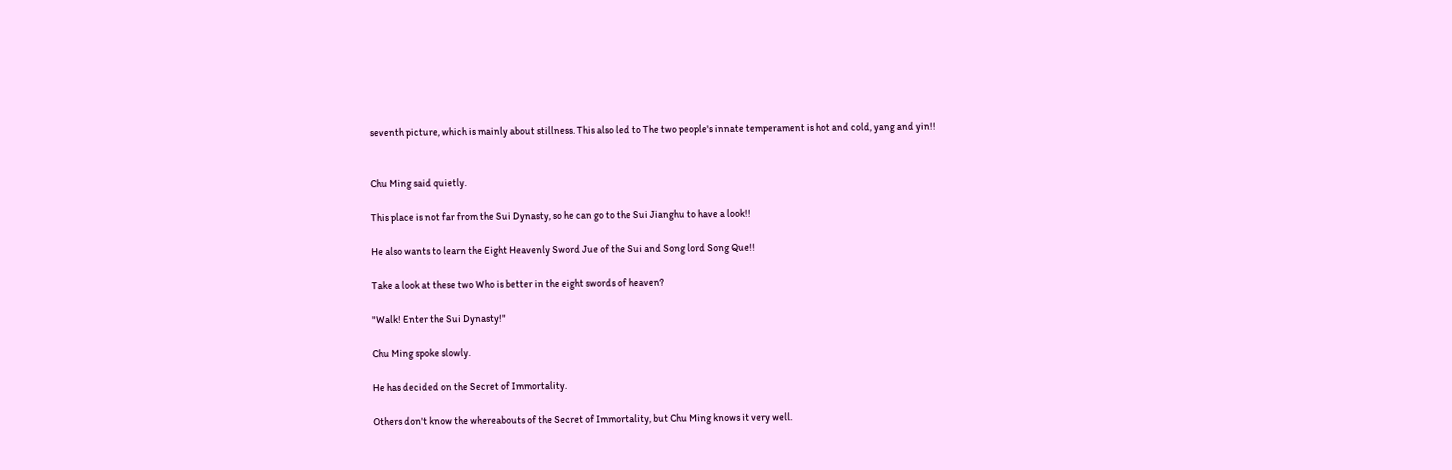seventh picture, which is mainly about stillness. This also led to The two people's innate temperament is hot and cold, yang and yin!!


Chu Ming said quietly.

This place is not far from the Sui Dynasty, so he can go to the Sui Jianghu to have a look!!

He also wants to learn the Eight Heavenly Sword Jue of the Sui and Song lord Song Que!!

Take a look at these two Who is better in the eight swords of heaven?

"Walk! Enter the Sui Dynasty!"

Chu Ming spoke slowly.

He has decided on the Secret of Immortality.

Others don't know the whereabouts of the Secret of Immortality, but Chu Ming knows it very well.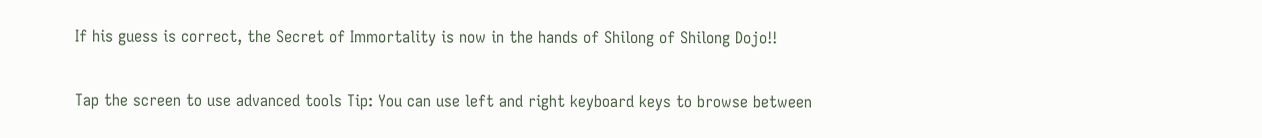If his guess is correct, the Secret of Immortality is now in the hands of Shilong of Shilong Dojo!!

Tap the screen to use advanced tools Tip: You can use left and right keyboard keys to browse between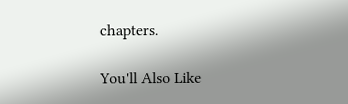chapters.

You'll Also Like